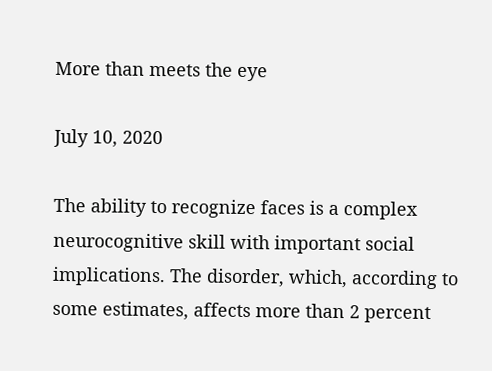More than meets the eye

July 10, 2020

The ability to recognize faces is a complex neurocognitive skill with important social implications. The disorder, which, according to some estimates, affects more than 2 percent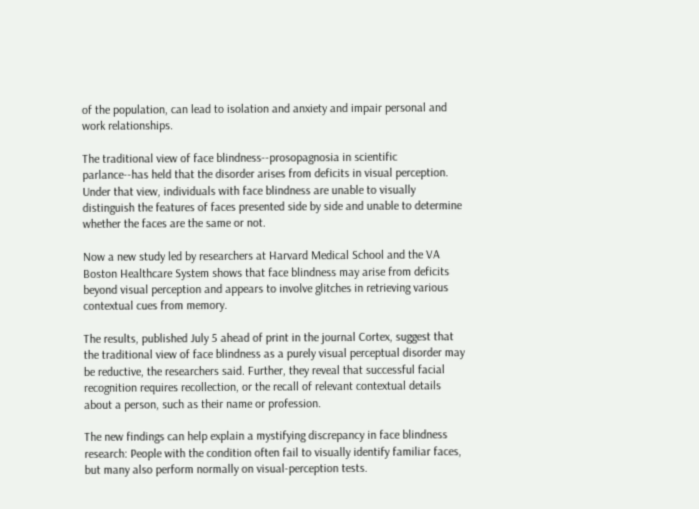of the population, can lead to isolation and anxiety and impair personal and work relationships.

The traditional view of face blindness--prosopagnosia in scientific parlance--has held that the disorder arises from deficits in visual perception. Under that view, individuals with face blindness are unable to visually distinguish the features of faces presented side by side and unable to determine whether the faces are the same or not.

Now a new study led by researchers at Harvard Medical School and the VA Boston Healthcare System shows that face blindness may arise from deficits beyond visual perception and appears to involve glitches in retrieving various contextual cues from memory.

The results, published July 5 ahead of print in the journal Cortex, suggest that the traditional view of face blindness as a purely visual perceptual disorder may be reductive, the researchers said. Further, they reveal that successful facial recognition requires recollection, or the recall of relevant contextual details about a person, such as their name or profession.

The new findings can help explain a mystifying discrepancy in face blindness research: People with the condition often fail to visually identify familiar faces, but many also perform normally on visual-perception tests.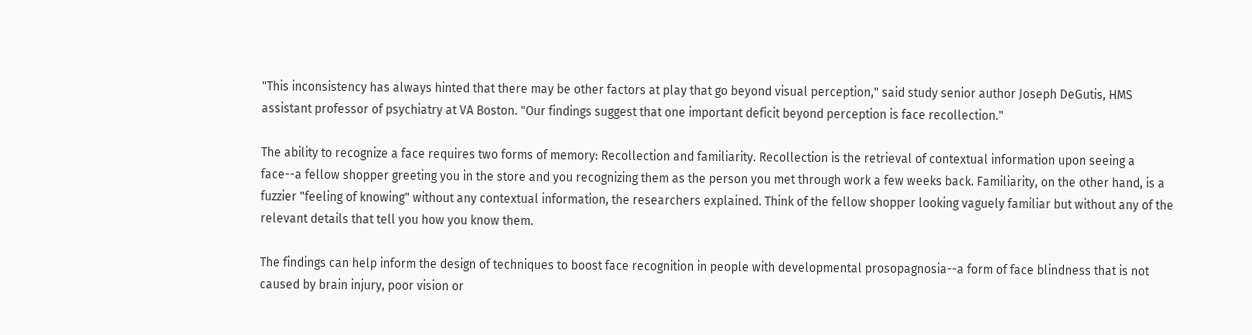"This inconsistency has always hinted that there may be other factors at play that go beyond visual perception," said study senior author Joseph DeGutis, HMS assistant professor of psychiatry at VA Boston. "Our findings suggest that one important deficit beyond perception is face recollection."

The ability to recognize a face requires two forms of memory: Recollection and familiarity. Recollection is the retrieval of contextual information upon seeing a face--a fellow shopper greeting you in the store and you recognizing them as the person you met through work a few weeks back. Familiarity, on the other hand, is a fuzzier "feeling of knowing" without any contextual information, the researchers explained. Think of the fellow shopper looking vaguely familiar but without any of the relevant details that tell you how you know them.

The findings can help inform the design of techniques to boost face recognition in people with developmental prosopagnosia--a form of face blindness that is not caused by brain injury, poor vision or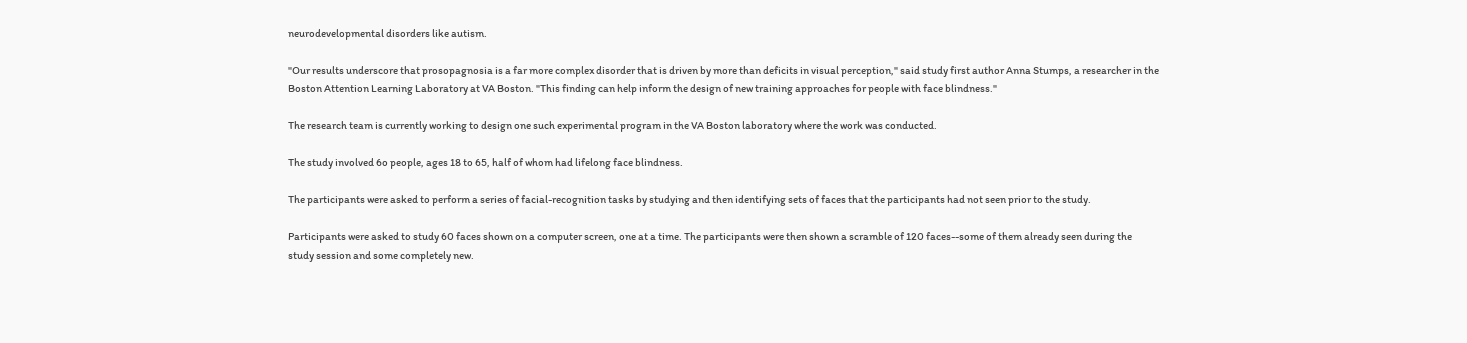neurodevelopmental disorders like autism.

"Our results underscore that prosopagnosia is a far more complex disorder that is driven by more than deficits in visual perception," said study first author Anna Stumps, a researcher in the Boston Attention Learning Laboratory at VA Boston. "This finding can help inform the design of new training approaches for people with face blindness."

The research team is currently working to design one such experimental program in the VA Boston laboratory where the work was conducted.

The study involved 6o people, ages 18 to 65, half of whom had lifelong face blindness.

The participants were asked to perform a series of facial-recognition tasks by studying and then identifying sets of faces that the participants had not seen prior to the study.

Participants were asked to study 60 faces shown on a computer screen, one at a time. The participants were then shown a scramble of 120 faces--some of them already seen during the study session and some completely new.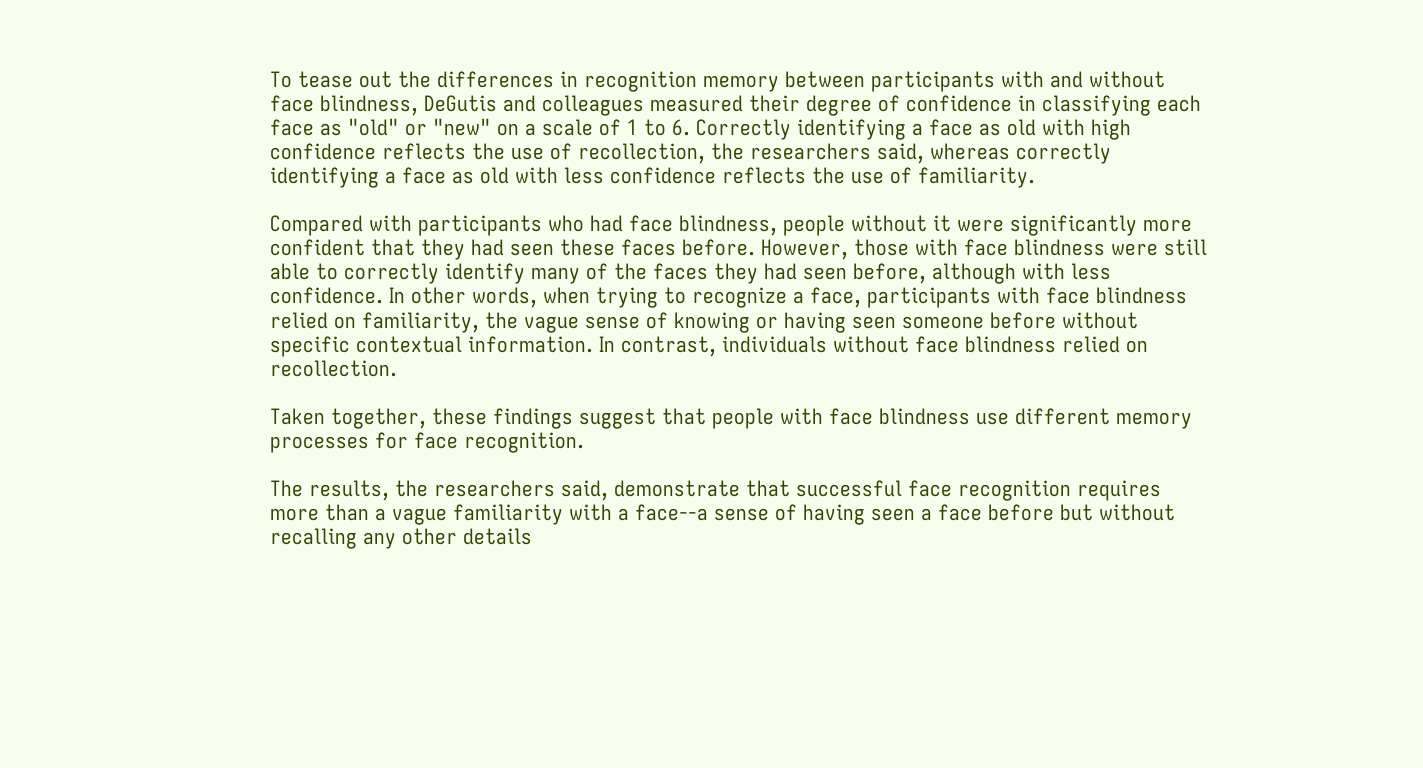To tease out the differences in recognition memory between participants with and without face blindness, DeGutis and colleagues measured their degree of confidence in classifying each face as "old" or "new" on a scale of 1 to 6. Correctly identifying a face as old with high confidence reflects the use of recollection, the researchers said, whereas correctly identifying a face as old with less confidence reflects the use of familiarity.

Compared with participants who had face blindness, people without it were significantly more confident that they had seen these faces before. However, those with face blindness were still able to correctly identify many of the faces they had seen before, although with less confidence. In other words, when trying to recognize a face, participants with face blindness relied on familiarity, the vague sense of knowing or having seen someone before without specific contextual information. In contrast, individuals without face blindness relied on recollection.

Taken together, these findings suggest that people with face blindness use different memory processes for face recognition.

The results, the researchers said, demonstrate that successful face recognition requires more than a vague familiarity with a face--a sense of having seen a face before but without recalling any other details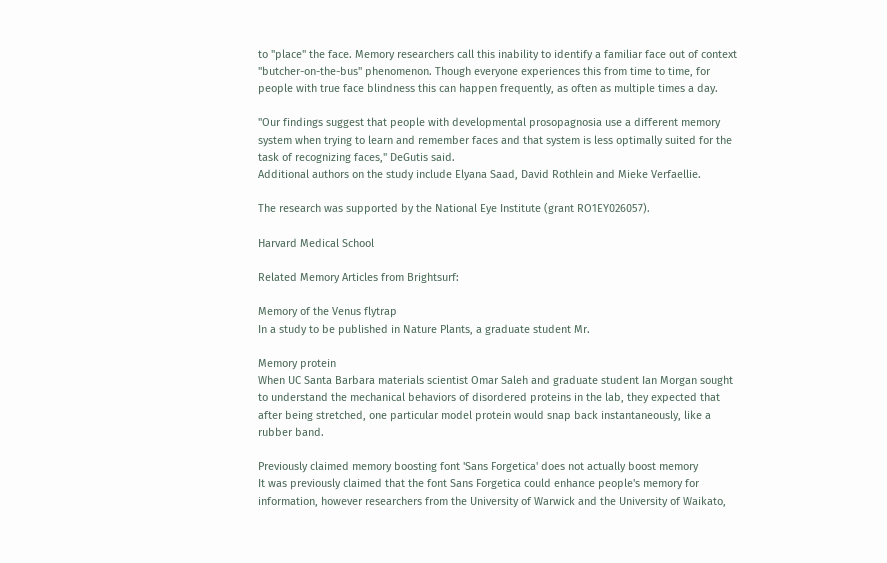to "place" the face. Memory researchers call this inability to identify a familiar face out of context "butcher-on-the-bus" phenomenon. Though everyone experiences this from time to time, for people with true face blindness this can happen frequently, as often as multiple times a day.

"Our findings suggest that people with developmental prosopagnosia use a different memory system when trying to learn and remember faces and that system is less optimally suited for the task of recognizing faces," DeGutis said.
Additional authors on the study include Elyana Saad, David Rothlein and Mieke Verfaellie.

The research was supported by the National Eye Institute (grant RO1EY026057).

Harvard Medical School

Related Memory Articles from Brightsurf:

Memory of the Venus flytrap
In a study to be published in Nature Plants, a graduate student Mr.

Memory protein
When UC Santa Barbara materials scientist Omar Saleh and graduate student Ian Morgan sought to understand the mechanical behaviors of disordered proteins in the lab, they expected that after being stretched, one particular model protein would snap back instantaneously, like a rubber band.

Previously claimed memory boosting font 'Sans Forgetica' does not actually boost memory
It was previously claimed that the font Sans Forgetica could enhance people's memory for information, however researchers from the University of Warwick and the University of Waikato,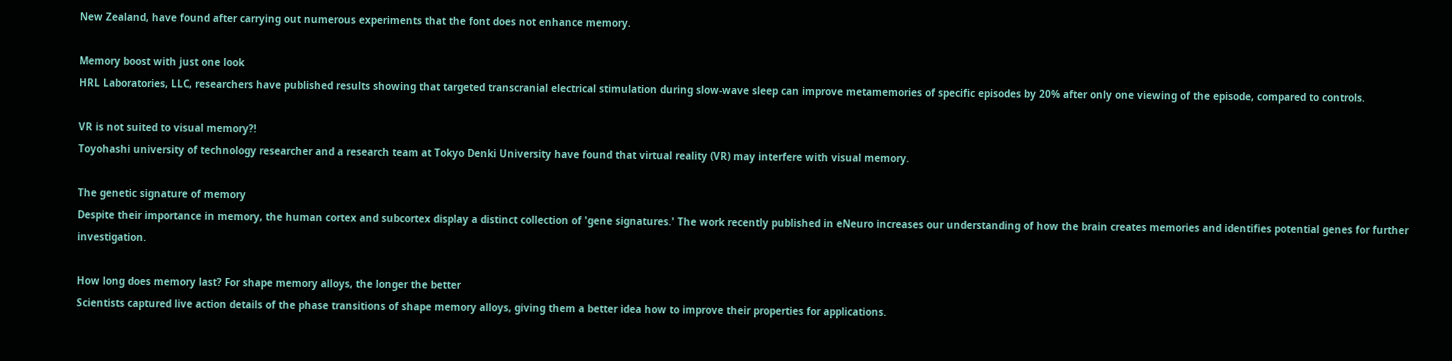New Zealand, have found after carrying out numerous experiments that the font does not enhance memory.

Memory boost with just one look
HRL Laboratories, LLC, researchers have published results showing that targeted transcranial electrical stimulation during slow-wave sleep can improve metamemories of specific episodes by 20% after only one viewing of the episode, compared to controls.

VR is not suited to visual memory?!
Toyohashi university of technology researcher and a research team at Tokyo Denki University have found that virtual reality (VR) may interfere with visual memory.

The genetic signature of memory
Despite their importance in memory, the human cortex and subcortex display a distinct collection of 'gene signatures.' The work recently published in eNeuro increases our understanding of how the brain creates memories and identifies potential genes for further investigation.

How long does memory last? For shape memory alloys, the longer the better
Scientists captured live action details of the phase transitions of shape memory alloys, giving them a better idea how to improve their properties for applications.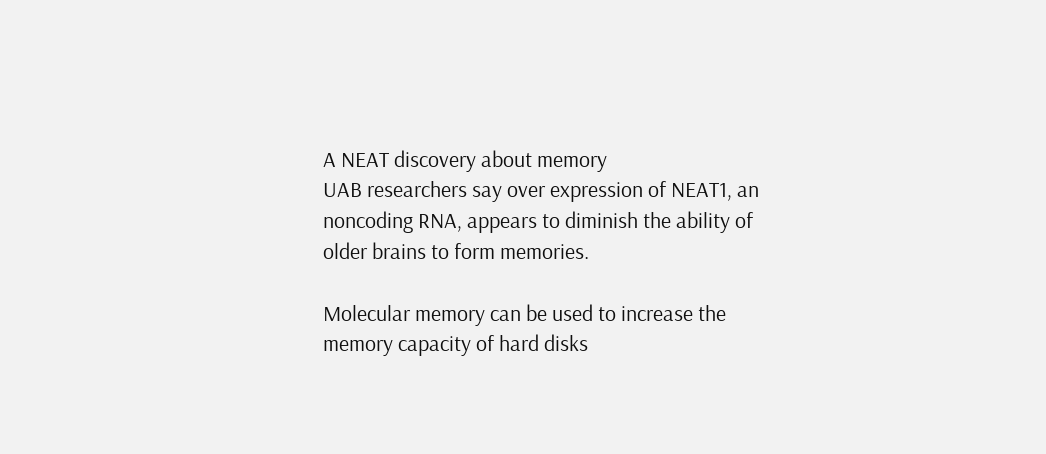A NEAT discovery about memory
UAB researchers say over expression of NEAT1, an noncoding RNA, appears to diminish the ability of older brains to form memories.

Molecular memory can be used to increase the memory capacity of hard disks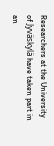Researchers at the University of Jyväskylä have taken part in an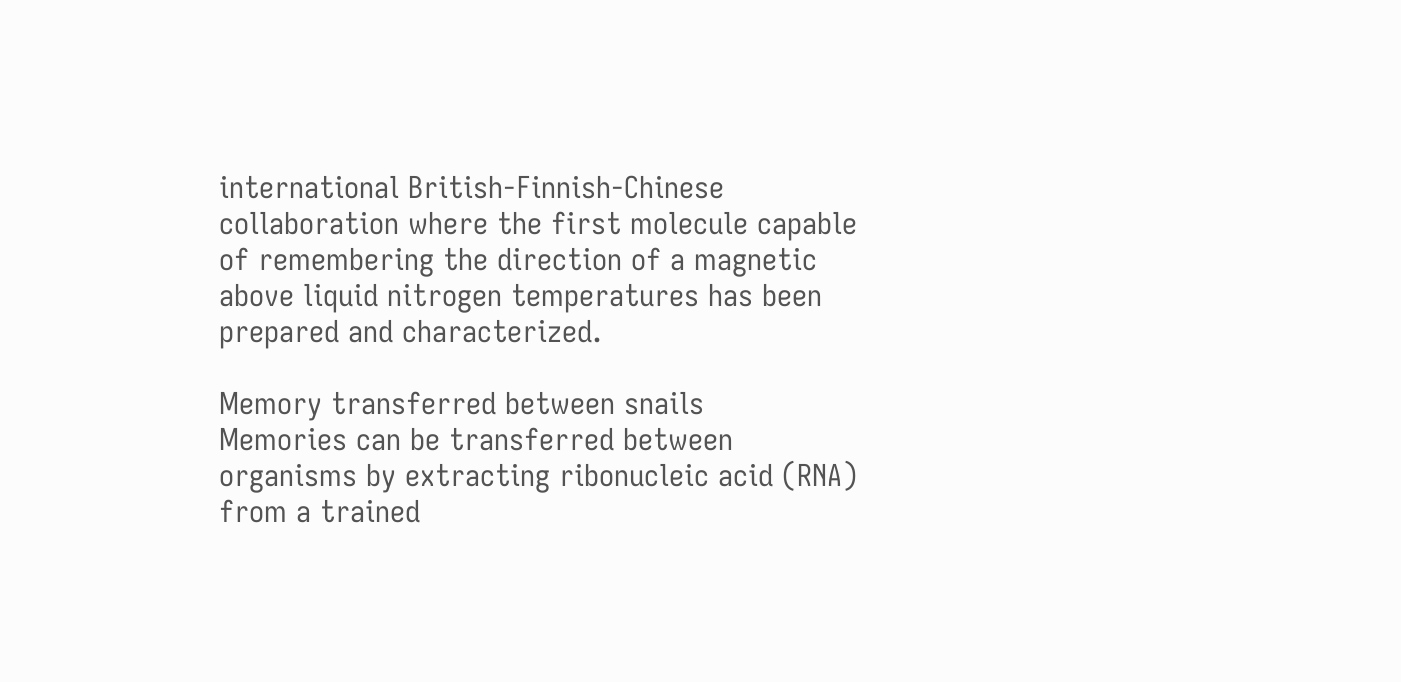international British-Finnish-Chinese collaboration where the first molecule capable of remembering the direction of a magnetic above liquid nitrogen temperatures has been prepared and characterized.

Memory transferred between snails
Memories can be transferred between organisms by extracting ribonucleic acid (RNA) from a trained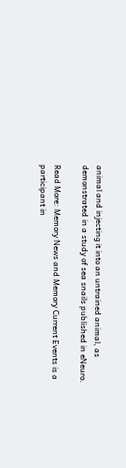animal and injecting it into an untrained animal, as demonstrated in a study of sea snails published in eNeuro.

Read More: Memory News and Memory Current Events is a participant in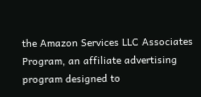the Amazon Services LLC Associates Program, an affiliate advertising program designed to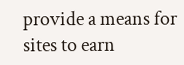provide a means for sites to earn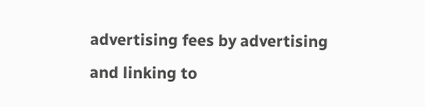advertising fees by advertising and linking to